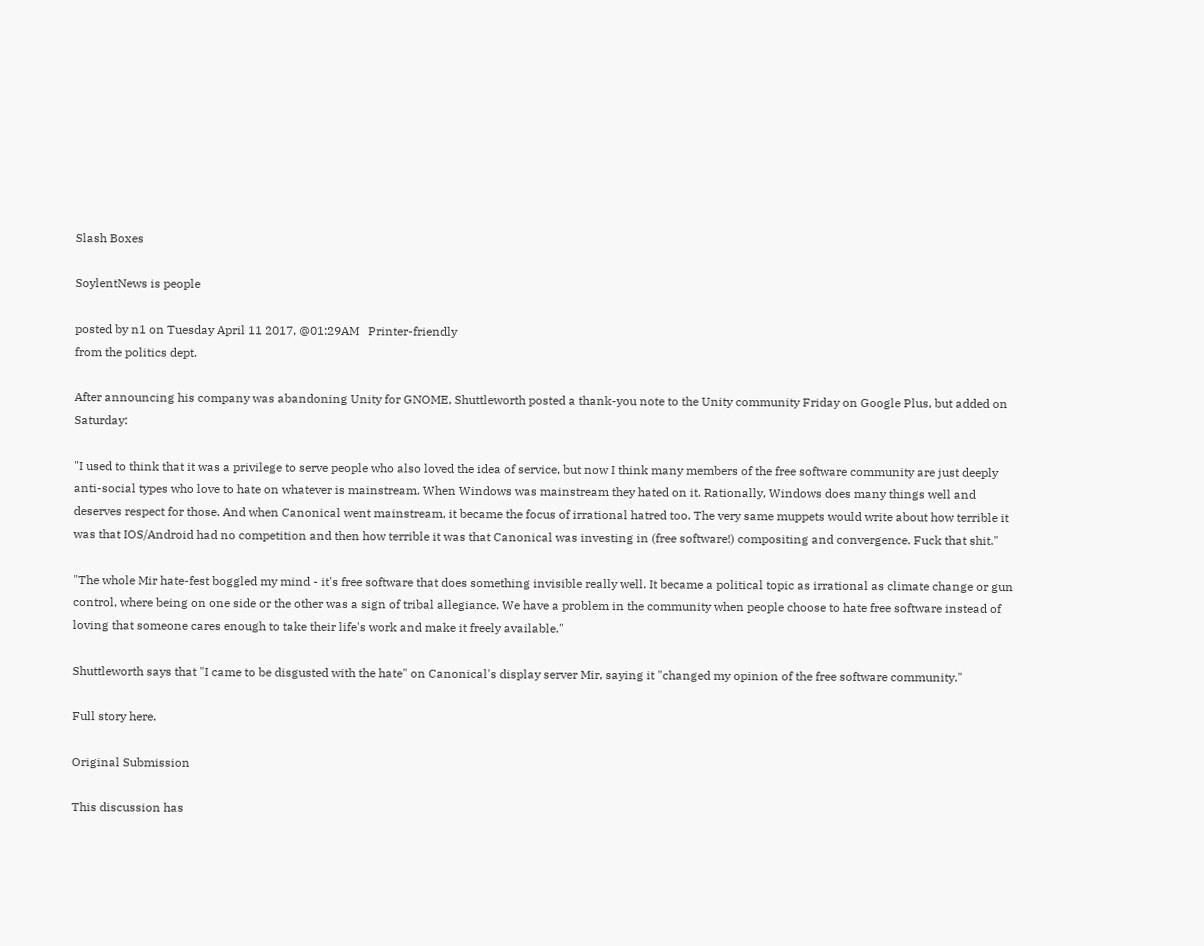Slash Boxes

SoylentNews is people

posted by n1 on Tuesday April 11 2017, @01:29AM   Printer-friendly
from the politics dept.

After announcing his company was abandoning Unity for GNOME, Shuttleworth posted a thank-you note to the Unity community Friday on Google Plus, but added on Saturday:

"I used to think that it was a privilege to serve people who also loved the idea of service, but now I think many members of the free software community are just deeply anti-social types who love to hate on whatever is mainstream. When Windows was mainstream they hated on it. Rationally, Windows does many things well and deserves respect for those. And when Canonical went mainstream, it became the focus of irrational hatred too. The very same muppets would write about how terrible it was that IOS/Android had no competition and then how terrible it was that Canonical was investing in (free software!) compositing and convergence. Fuck that shit."

"The whole Mir hate-fest boggled my mind - it's free software that does something invisible really well. It became a political topic as irrational as climate change or gun control, where being on one side or the other was a sign of tribal allegiance. We have a problem in the community when people choose to hate free software instead of loving that someone cares enough to take their life's work and make it freely available."

Shuttleworth says that "I came to be disgusted with the hate" on Canonical's display server Mir, saying it "changed my opinion of the free software community."

Full story here.

Original Submission

This discussion has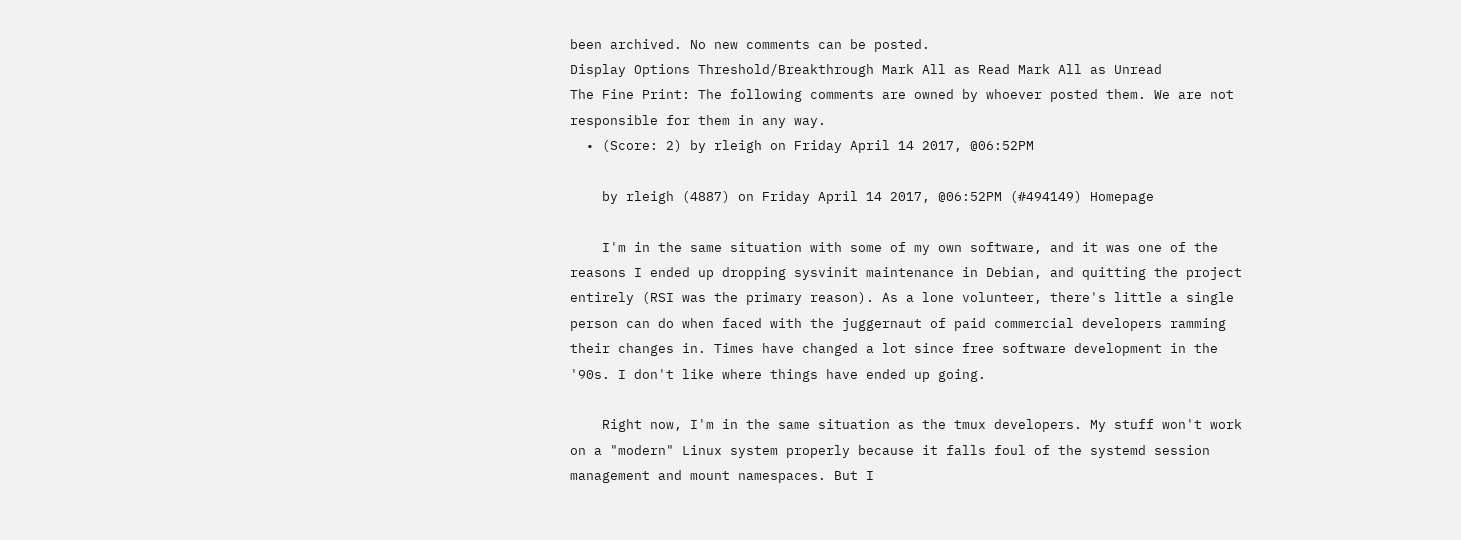been archived. No new comments can be posted.
Display Options Threshold/Breakthrough Mark All as Read Mark All as Unread
The Fine Print: The following comments are owned by whoever posted them. We are not responsible for them in any way.
  • (Score: 2) by rleigh on Friday April 14 2017, @06:52PM

    by rleigh (4887) on Friday April 14 2017, @06:52PM (#494149) Homepage

    I'm in the same situation with some of my own software, and it was one of the reasons I ended up dropping sysvinit maintenance in Debian, and quitting the project entirely (RSI was the primary reason). As a lone volunteer, there's little a single person can do when faced with the juggernaut of paid commercial developers ramming their changes in. Times have changed a lot since free software development in the '90s. I don't like where things have ended up going.

    Right now, I'm in the same situation as the tmux developers. My stuff won't work on a "modern" Linux system properly because it falls foul of the systemd session management and mount namespaces. But I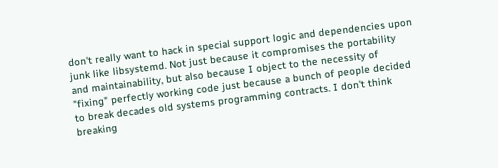don't really want to hack in special support logic and dependencies upon junk like libsystemd. Not just because it compromises the portability and maintainability, but also because I object to the necessity of "fixing" perfectly working code just because a bunch of people decided to break decades old systems programming contracts. I don't think breaking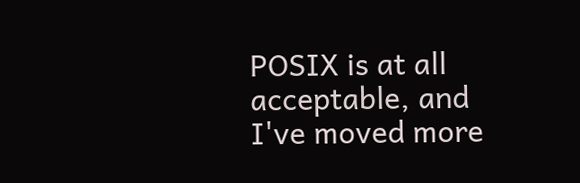POSIX is at all acceptable, and I've moved more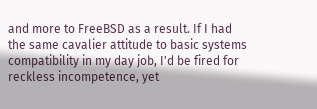and more to FreeBSD as a result. If I had the same cavalier attitude to basic systems compatibility in my day job, I'd be fired for reckless incompetence, yet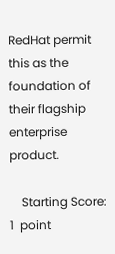RedHat permit this as the foundation of their flagship enterprise product.

    Starting Score:    1  point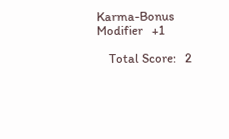Karma-Bonus Modifier   +1

    Total Score:   2